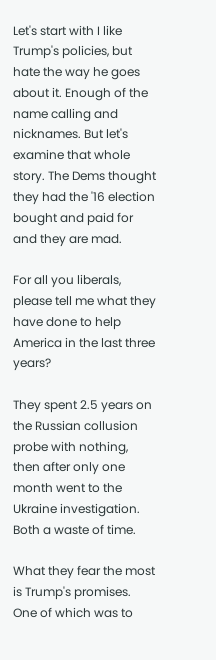Let's start with I like Trump's policies, but hate the way he goes about it. Enough of the name calling and nicknames. But let's examine that whole story. The Dems thought they had the '16 election bought and paid for and they are mad.

For all you liberals, please tell me what they have done to help America in the last three years?

They spent 2.5 years on the Russian collusion probe with nothing, then after only one month went to the Ukraine investigation. Both a waste of time.

What they fear the most is Trump's promises. One of which was to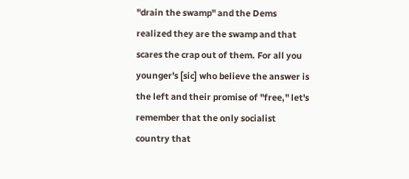"drain the swamp" and the Dems realized they are the swamp and that scares the crap out of them. For all you younger's [sic] who believe the answer is the left and their promise of "free," let's remember that the only socialist country that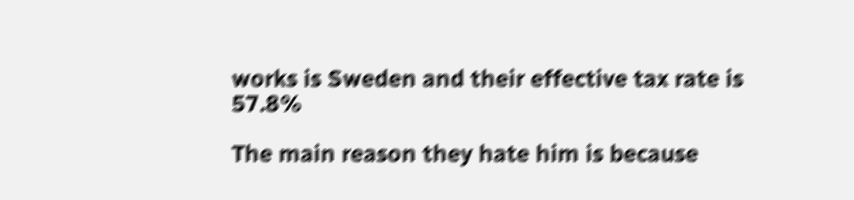works is Sweden and their effective tax rate is 57.8%

The main reason they hate him is because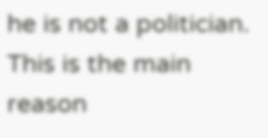he is not a politician. This is the main reason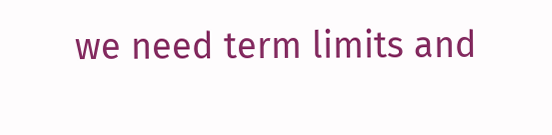we need term limits and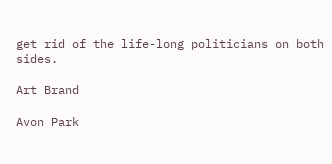get rid of the life-long politicians on both sides.

Art Brand

Avon Park